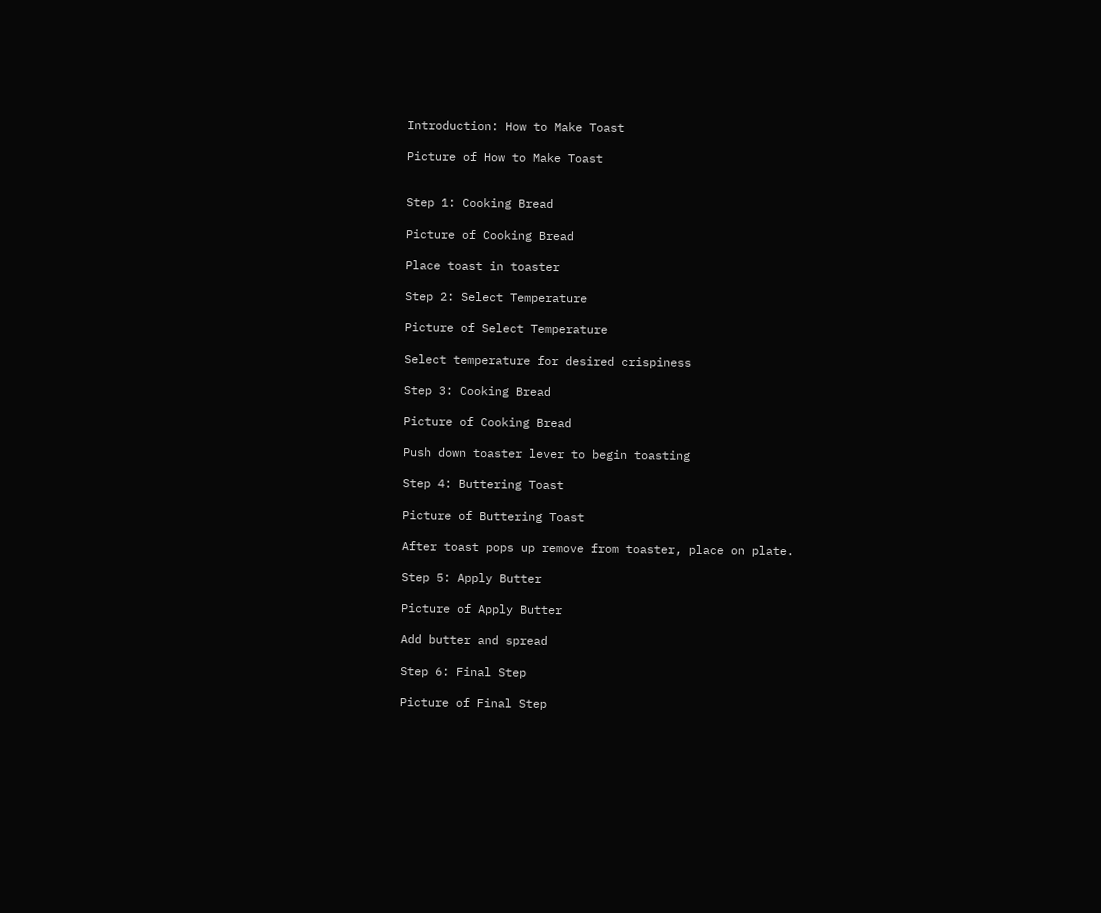Introduction: How to Make Toast

Picture of How to Make Toast


Step 1: Cooking Bread

Picture of Cooking Bread

Place toast in toaster

Step 2: Select Temperature

Picture of Select Temperature

Select temperature for desired crispiness

Step 3: Cooking Bread

Picture of Cooking Bread

Push down toaster lever to begin toasting

Step 4: Buttering Toast

Picture of Buttering Toast

After toast pops up remove from toaster, place on plate.

Step 5: Apply Butter

Picture of Apply Butter

Add butter and spread

Step 6: Final Step

Picture of Final Step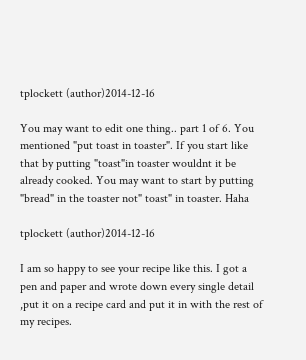tplockett (author)2014-12-16

You may want to edit one thing.. part 1 of 6. You mentioned "put toast in toaster". If you start like that by putting "toast"in toaster wouldnt it be already cooked. You may want to start by putting "bread" in the toaster not" toast" in toaster. Haha

tplockett (author)2014-12-16

I am so happy to see your recipe like this. I got a pen and paper and wrote down every single detail ,put it on a recipe card and put it in with the rest of my recipes.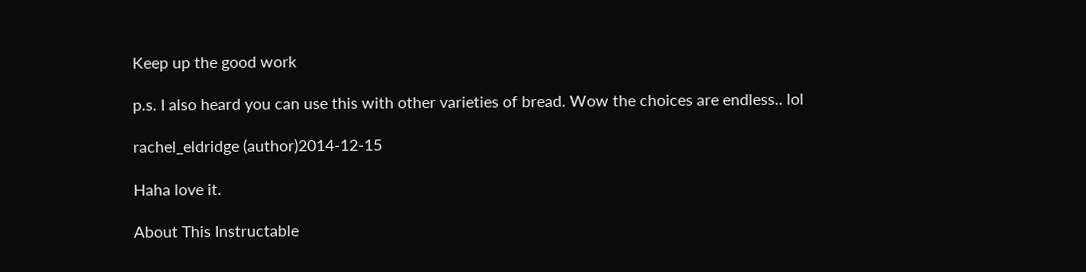Keep up the good work

p.s. I also heard you can use this with other varieties of bread. Wow the choices are endless.. lol

rachel_eldridge (author)2014-12-15

Haha love it.

About This Instructable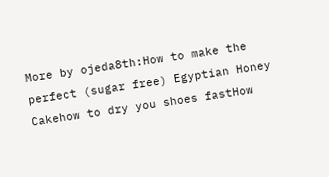More by ojeda8th:How to make the perfect (sugar free) Egyptian Honey Cakehow to dry you shoes fastHow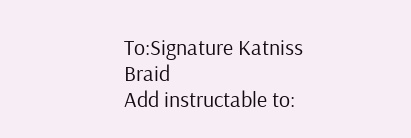To:Signature Katniss Braid
Add instructable to: